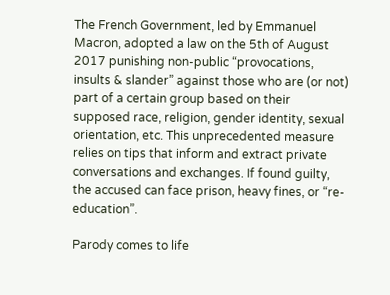The French Government, led by Emmanuel Macron, adopted a law on the 5th of August 2017 punishing non-public “provocations, insults & slander” against those who are (or not) part of a certain group based on their supposed race, religion, gender identity, sexual orientation, etc. This unprecedented measure relies on tips that inform and extract private conversations and exchanges. If found guilty, the accused can face prison, heavy fines, or “re-education”.

Parody comes to life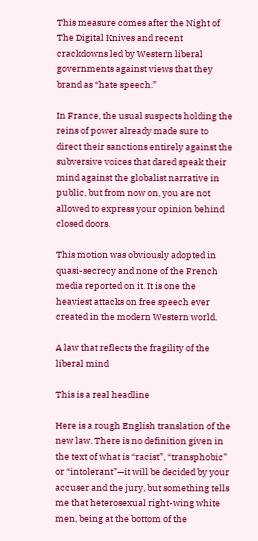This measure comes after the Night of The Digital Knives and recent crackdowns led by Western liberal governments against views that they brand as “hate speech.”

In France, the usual suspects holding the reins of power already made sure to direct their sanctions entirely against the subversive voices that dared speak their mind against the globalist narrative in public, but from now on, you are not allowed to express your opinion behind closed doors.

This motion was obviously adopted in quasi-secrecy and none of the French media reported on it. It is one the heaviest attacks on free speech ever created in the modern Western world.

A law that reflects the fragility of the liberal mind

This is a real headline

Here is a rough English translation of the new law. There is no definition given in the text of what is “racist”, “transphobic” or “intolerant”—it will be decided by your accuser and the jury, but something tells me that heterosexual right-wing white men, being at the bottom of the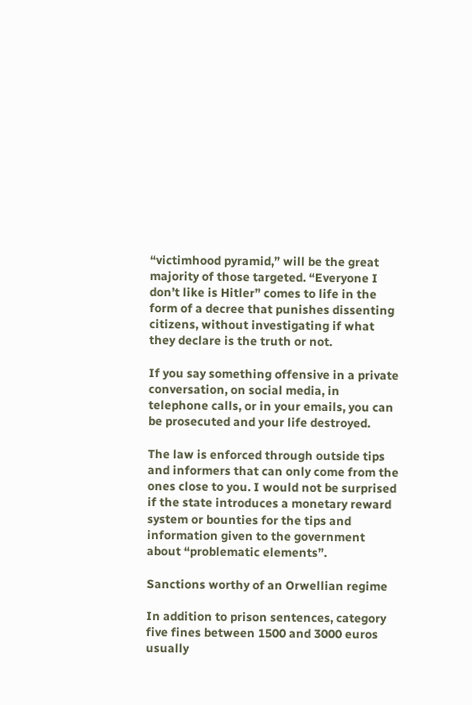“victimhood pyramid,” will be the great majority of those targeted. “Everyone I don’t like is Hitler” comes to life in the form of a decree that punishes dissenting citizens, without investigating if what they declare is the truth or not.

If you say something offensive in a private conversation, on social media, in telephone calls, or in your emails, you can be prosecuted and your life destroyed.

The law is enforced through outside tips and informers that can only come from the ones close to you. I would not be surprised if the state introduces a monetary reward system or bounties for the tips and information given to the government about “problematic elements”.

Sanctions worthy of an Orwellian regime

In addition to prison sentences, category five fines between 1500 and 3000 euros usually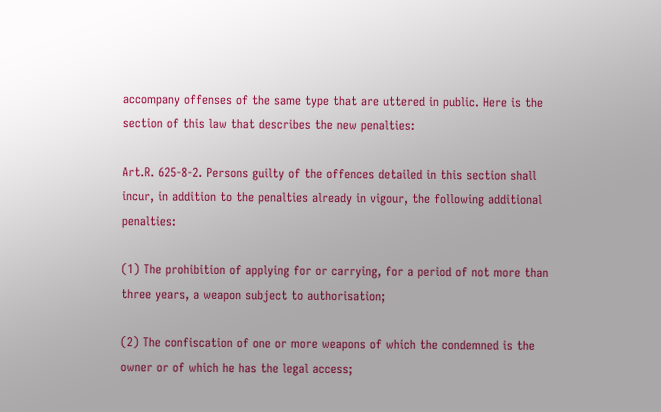accompany offenses of the same type that are uttered in public. Here is the section of this law that describes the new penalties:

Art.R. 625-8-2. Persons guilty of the offences detailed in this section shall incur, in addition to the penalties already in vigour, the following additional penalties:

(1) The prohibition of applying for or carrying, for a period of not more than three years, a weapon subject to authorisation;

(2) The confiscation of one or more weapons of which the condemned is the owner or of which he has the legal access;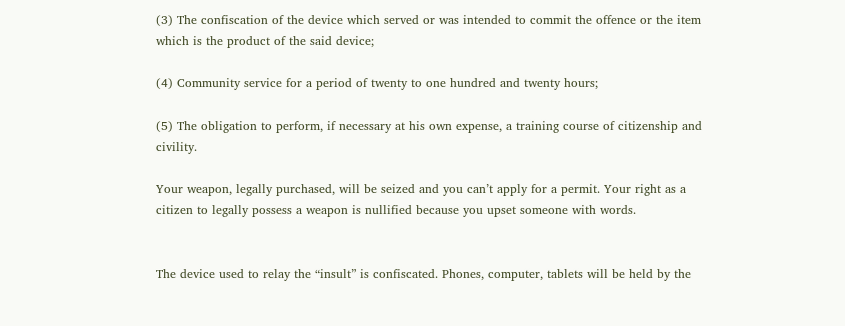(3) The confiscation of the device which served or was intended to commit the offence or the item which is the product of the said device;

(4) Community service for a period of twenty to one hundred and twenty hours;

(5) The obligation to perform, if necessary at his own expense, a training course of citizenship and civility.

Your weapon, legally purchased, will be seized and you can’t apply for a permit. Your right as a citizen to legally possess a weapon is nullified because you upset someone with words.


The device used to relay the “insult” is confiscated. Phones, computer, tablets will be held by the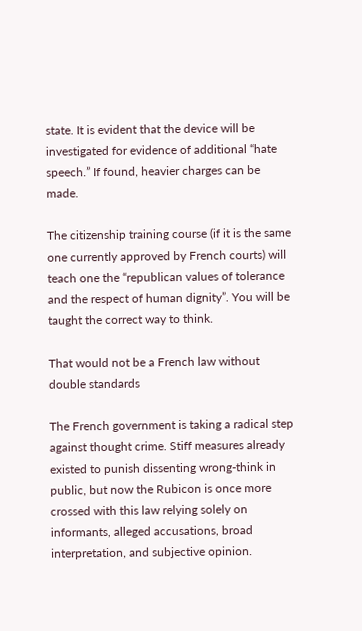state. It is evident that the device will be investigated for evidence of additional “hate speech.” If found, heavier charges can be made.

The citizenship training course (if it is the same one currently approved by French courts) will teach one the “republican values of tolerance and the respect of human dignity”. You will be taught the correct way to think.

That would not be a French law without double standards

The French government is taking a radical step against thought crime. Stiff measures already existed to punish dissenting wrong-think in public, but now the Rubicon is once more crossed with this law relying solely on informants, alleged accusations, broad interpretation, and subjective opinion.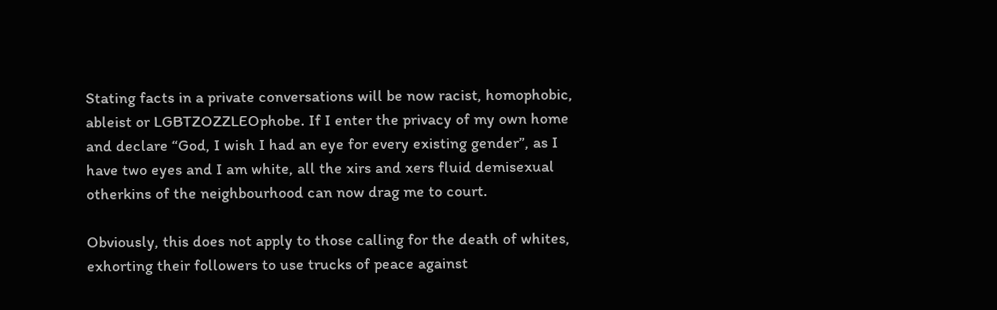Stating facts in a private conversations will be now racist, homophobic, ableist or LGBTZOZZLEOphobe. If I enter the privacy of my own home and declare “God, I wish I had an eye for every existing gender”, as I have two eyes and I am white, all the xirs and xers fluid demisexual otherkins of the neighbourhood can now drag me to court.

Obviously, this does not apply to those calling for the death of whites, exhorting their followers to use trucks of peace against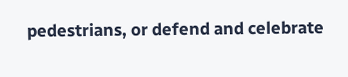pedestrians, or defend and celebrate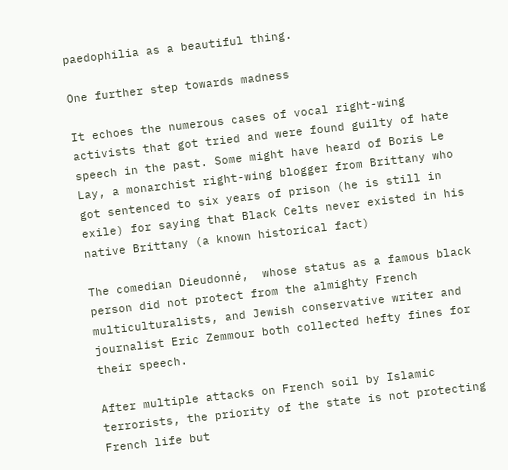paedophilia as a beautiful thing.

One further step towards madness

It echoes the numerous cases of vocal right-wing activists that got tried and were found guilty of hate speech in the past. Some might have heard of Boris Le Lay, a monarchist right-wing blogger from Brittany who got sentenced to six years of prison (he is still in exile) for saying that Black Celts never existed in his native Brittany (a known historical fact)

The comedian Dieudonné,  whose status as a famous black person did not protect from the almighty French multiculturalists, and Jewish conservative writer and journalist Eric Zemmour both collected hefty fines for their speech.

After multiple attacks on French soil by Islamic terrorists, the priority of the state is not protecting French life but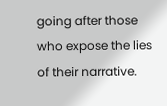going after those who expose the lies of their narrative.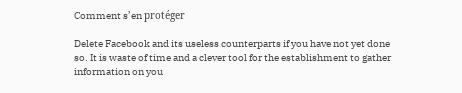Comment s’en protéger

Delete Facebook and its useless counterparts if you have not yet done so. It is waste of time and a clever tool for the establishment to gather information on you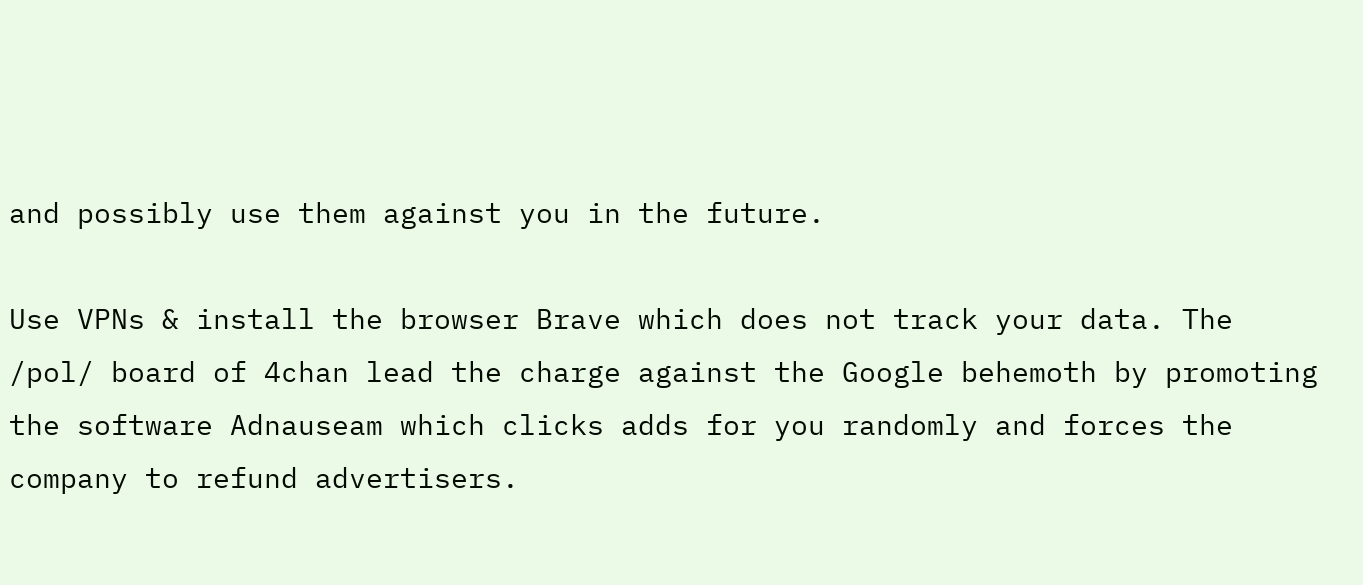and possibly use them against you in the future.

Use VPNs & install the browser Brave which does not track your data. The /pol/ board of 4chan lead the charge against the Google behemoth by promoting the software Adnauseam which clicks adds for you randomly and forces the company to refund advertisers.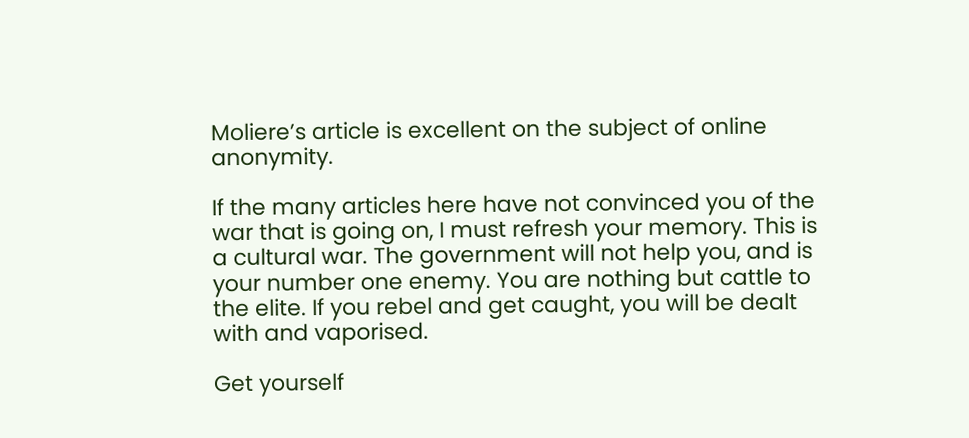Moliere’s article is excellent on the subject of online anonymity.

If the many articles here have not convinced you of the war that is going on, I must refresh your memory. This is a cultural war. The government will not help you, and is your number one enemy. You are nothing but cattle to the elite. If you rebel and get caught, you will be dealt with and vaporised.

Get yourself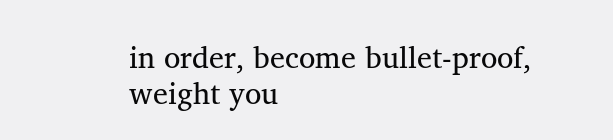in order, become bullet-proof, weight you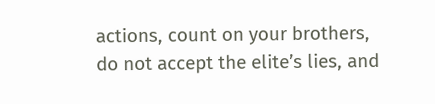actions, count on your brothers, do not accept the elite’s lies, and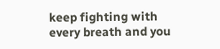keep fighting with every breath and you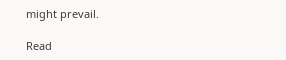might prevail.

Read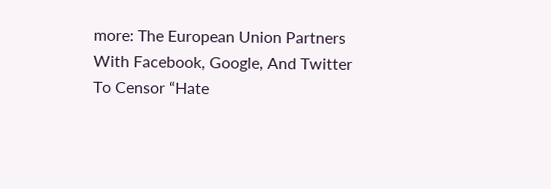more: The European Union Partners With Facebook, Google, And Twitter To Censor “Hate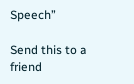Speech”

Send this to a friend